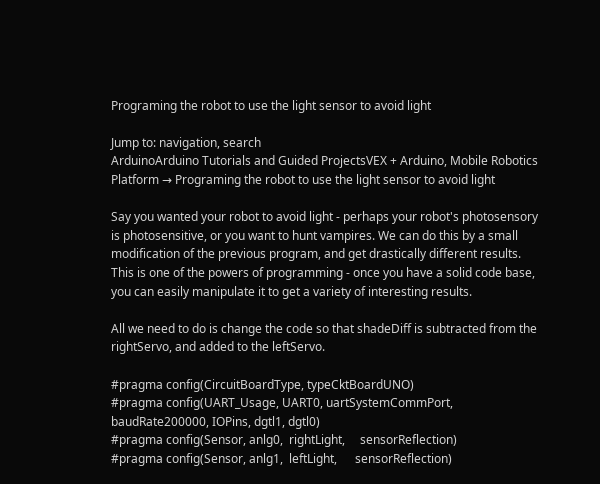Programing the robot to use the light sensor to avoid light

Jump to: navigation, search
ArduinoArduino Tutorials and Guided ProjectsVEX + Arduino, Mobile Robotics Platform → Programing the robot to use the light sensor to avoid light

Say you wanted your robot to avoid light - perhaps your robot's photosensory is photosensitive, or you want to hunt vampires. We can do this by a small modification of the previous program, and get drastically different results. This is one of the powers of programming - once you have a solid code base, you can easily manipulate it to get a variety of interesting results.

All we need to do is change the code so that shadeDiff is subtracted from the rightServo, and added to the leftServo.

#pragma config(CircuitBoardType, typeCktBoardUNO)
#pragma config(UART_Usage, UART0, uartSystemCommPort, baudRate200000, IOPins, dgtl1, dgtl0)
#pragma config(Sensor, anlg0,  rightLight,     sensorReflection)
#pragma config(Sensor, anlg1,  leftLight,      sensorReflection)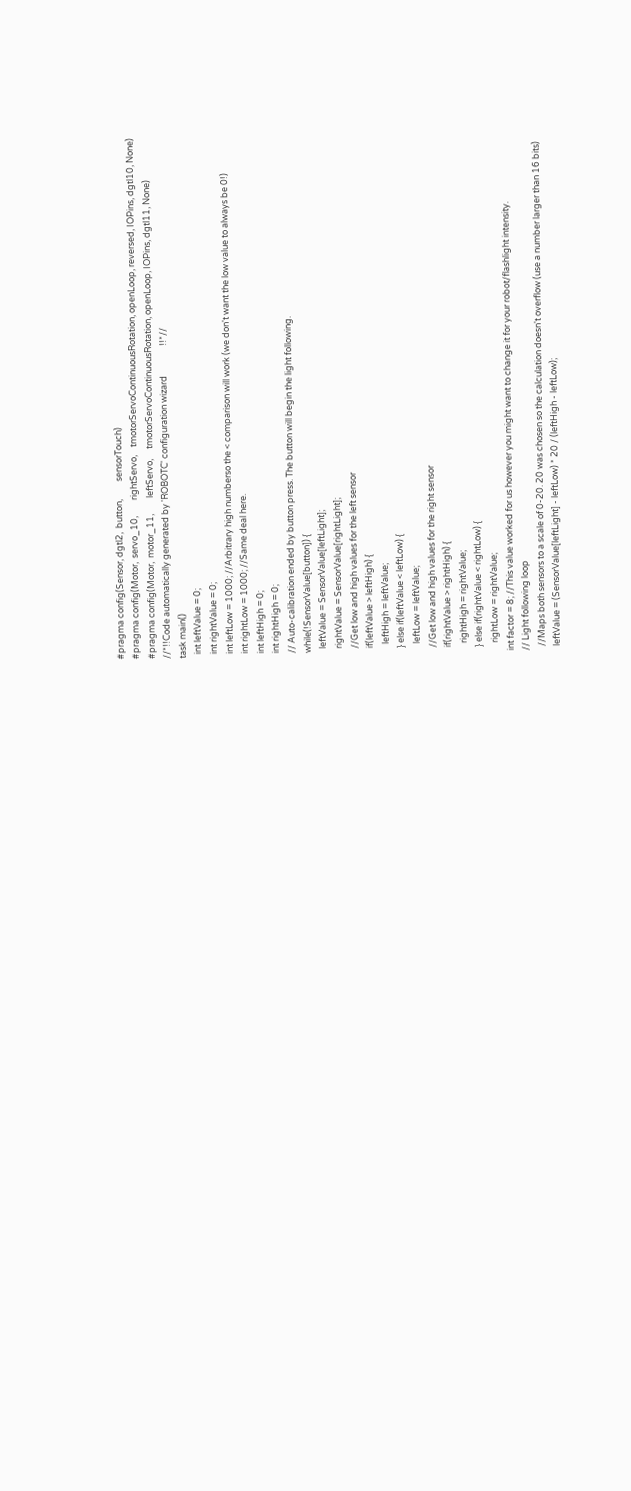#pragma config(Sensor, dgtl2,  button,         sensorTouch)
#pragma config(Motor,  servo_10,        rightServo,    tmotorServoContinuousRotation, openLoop, reversed, IOPins, dgtl10, None)
#pragma config(Motor,  motor_11,        leftServo,     tmotorServoContinuousRotation, openLoop, IOPins, dgtl11, None)
//*!!Code automatically generated by 'ROBOTC' configuration wizard               !!*//
task main()
  int leftValue = 0;
  int rightValue = 0;
  int leftLow = 1000; //Arbitrary high numberso the < comparison will work (we don't want the low value to always be 0!)
  int rightLow = 1000; //Same deal here.
  int leftHigh = 0;
  int rightHigh = 0;
  // Auto-calibration ended by button press. The button will begin the light following.
  while(!SensorValue[button]) {
    leftValue = SensorValue[leftLight];
    rightValue = SensorValue[rightLight];
    //Get low and high values for the left sensor
    if(leftValue > leftHigh) {
      leftHigh = leftValue;
    } else if(leftValue < leftLow) {
      leftLow = leftValue;
    //Get low and high values for the right sensor
    if(rightValue > rightHigh) {
      rightHigh = rightValue;
    } else if(rightValue < rightLow) {
      rightLow = rightValue;
  int factor = 8; //This value worked for us however you might want to change it for your robot/flashlight intensity.
  // Light following loop
    //Maps both sensors to a scale of 0-20. 20 was chosen so the calculation doesn't overflow (use a number larger than 16 bits)
    leftValue = (SensorValue[leftLight] - leftLow) * 20 / (leftHigh - leftLow);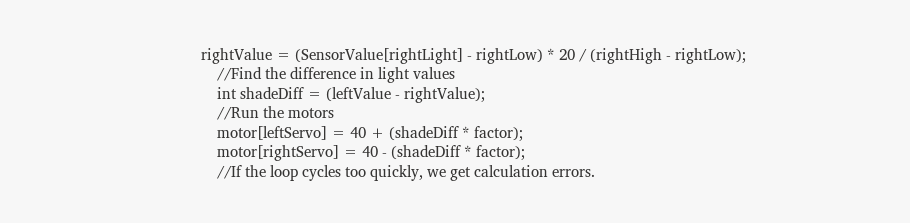rightValue = (SensorValue[rightLight] - rightLow) * 20 / (rightHigh - rightLow);
    //Find the difference in light values
    int shadeDiff = (leftValue - rightValue);
    //Run the motors
    motor[leftServo] = 40 + (shadeDiff * factor);
    motor[rightServo] = 40 - (shadeDiff * factor);
    //If the loop cycles too quickly, we get calculation errors.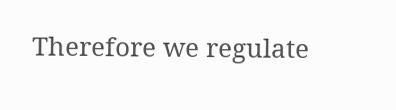Therefore we regulate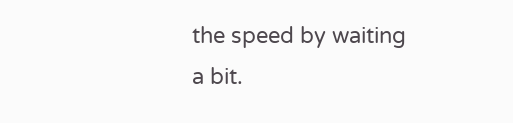the speed by waiting a bit.